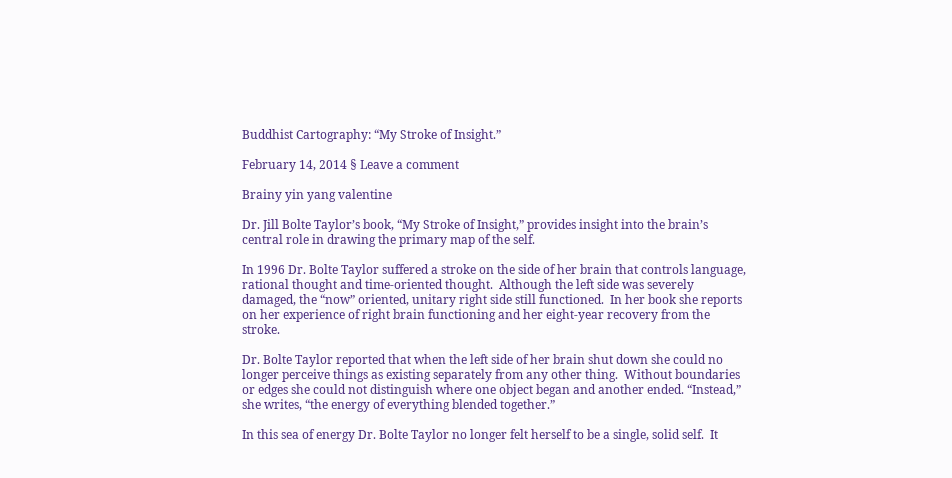Buddhist Cartography: “My Stroke of Insight.”

February 14, 2014 § Leave a comment

Brainy yin yang valentine

Dr. Jill Bolte Taylor’s book, “My Stroke of Insight,” provides insight into the brain’s central role in drawing the primary map of the self.

In 1996 Dr. Bolte Taylor suffered a stroke on the side of her brain that controls language, rational thought and time-oriented thought.  Although the left side was severely damaged, the “now” oriented, unitary right side still functioned.  In her book she reports on her experience of right brain functioning and her eight-year recovery from the stroke.

Dr. Bolte Taylor reported that when the left side of her brain shut down she could no longer perceive things as existing separately from any other thing.  Without boundaries or edges she could not distinguish where one object began and another ended. “Instead,” she writes, “the energy of everything blended together.”

In this sea of energy Dr. Bolte Taylor no longer felt herself to be a single, solid self.  It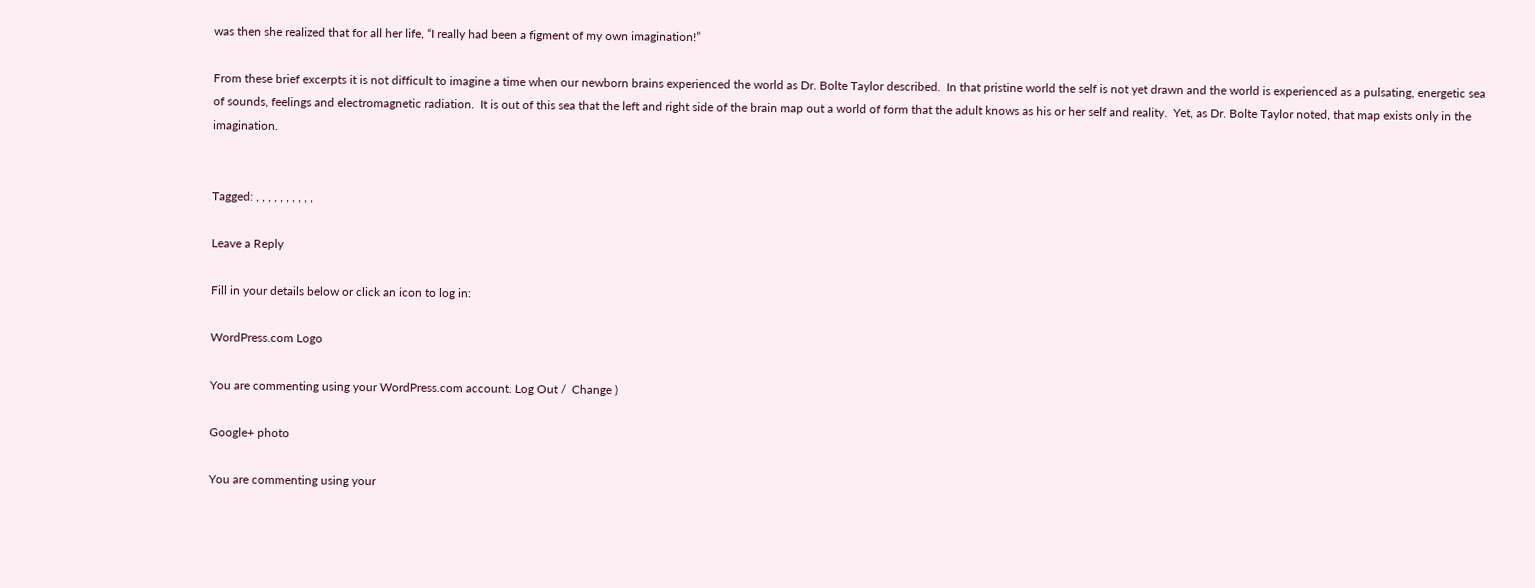was then she realized that for all her life, “I really had been a figment of my own imagination!”

From these brief excerpts it is not difficult to imagine a time when our newborn brains experienced the world as Dr. Bolte Taylor described.  In that pristine world the self is not yet drawn and the world is experienced as a pulsating, energetic sea of sounds, feelings and electromagnetic radiation.  It is out of this sea that the left and right side of the brain map out a world of form that the adult knows as his or her self and reality.  Yet, as Dr. Bolte Taylor noted, that map exists only in the imagination.


Tagged: , , , , , , , , , ,

Leave a Reply

Fill in your details below or click an icon to log in:

WordPress.com Logo

You are commenting using your WordPress.com account. Log Out /  Change )

Google+ photo

You are commenting using your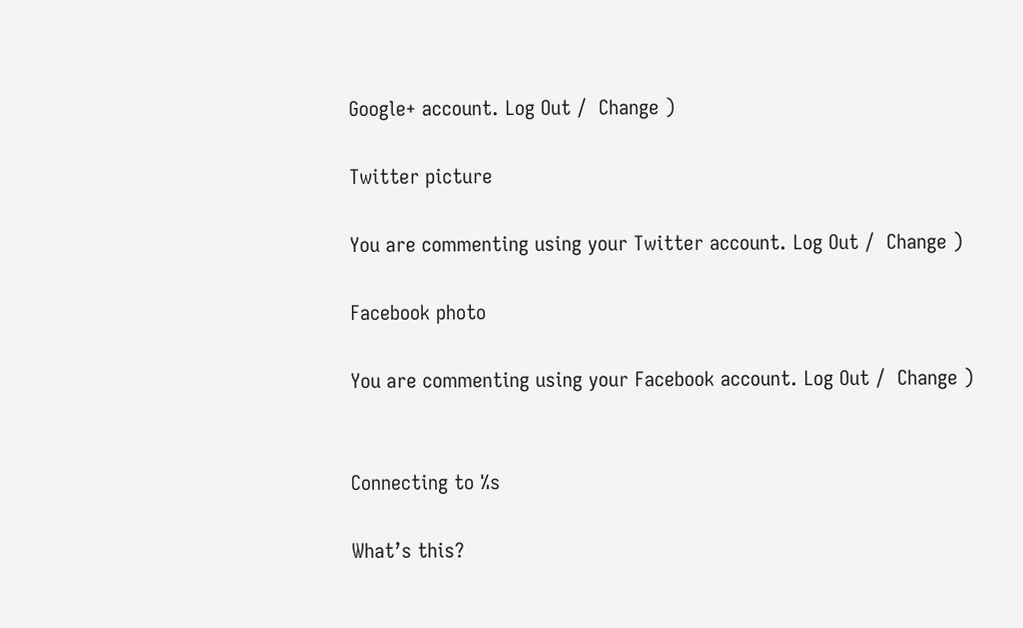Google+ account. Log Out /  Change )

Twitter picture

You are commenting using your Twitter account. Log Out /  Change )

Facebook photo

You are commenting using your Facebook account. Log Out /  Change )


Connecting to %s

What’s this?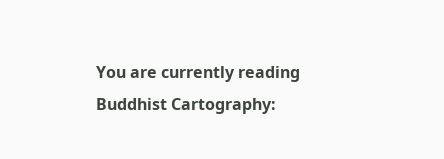You are currently reading Buddhist Cartography: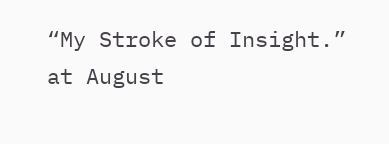“My Stroke of Insight.” at August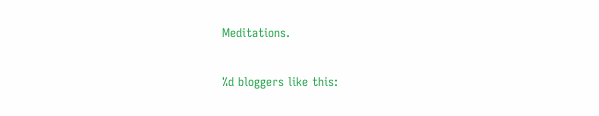Meditations.


%d bloggers like this: